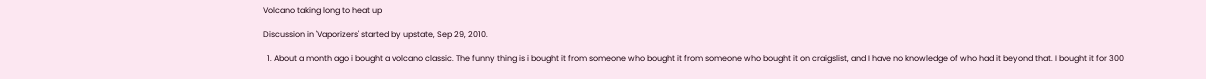Volcano taking long to heat up

Discussion in 'Vaporizers' started by upstate, Sep 29, 2010.

  1. About a month ago i bought a volcano classic. The funny thing is i bought it from someone who bought it from someone who bought it on craigslist, and I have no knowledge of who had it beyond that. I bought it for 300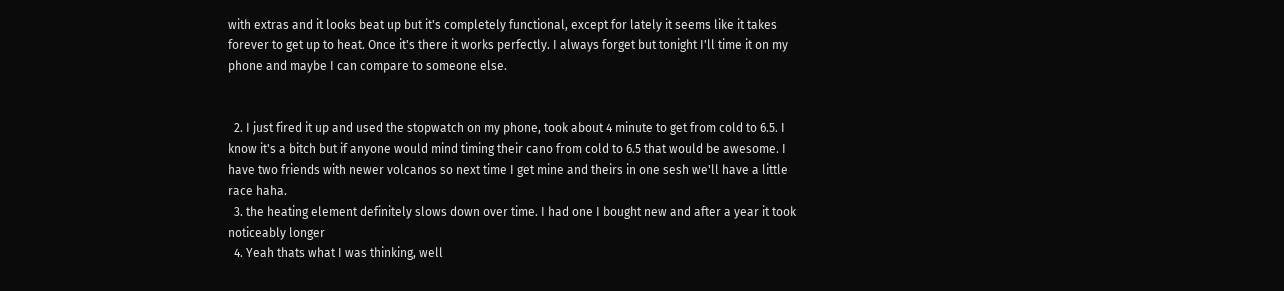with extras and it looks beat up but it's completely functional, except for lately it seems like it takes forever to get up to heat. Once it's there it works perfectly. I always forget but tonight I'll time it on my phone and maybe I can compare to someone else.


  2. I just fired it up and used the stopwatch on my phone, took about 4 minute to get from cold to 6.5. I know it's a bitch but if anyone would mind timing their cano from cold to 6.5 that would be awesome. I have two friends with newer volcanos so next time I get mine and theirs in one sesh we'll have a little race haha.
  3. the heating element definitely slows down over time. I had one I bought new and after a year it took noticeably longer
  4. Yeah thats what I was thinking, well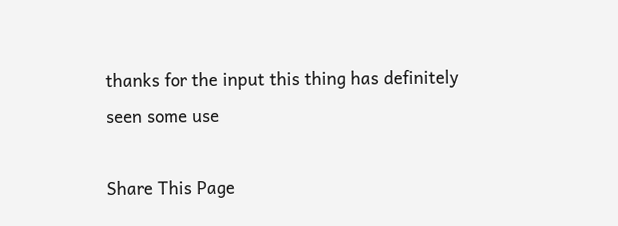thanks for the input this thing has definitely seen some use

Share This Page